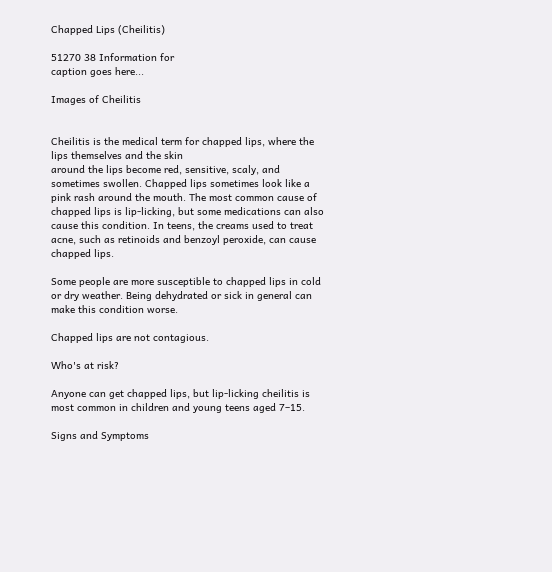Chapped Lips (Cheilitis)

51270 38 Information for
caption goes here...

Images of Cheilitis


Cheilitis is the medical term for chapped lips, where the lips themselves and the skin
around the lips become red, sensitive, scaly, and sometimes swollen. Chapped lips sometimes look like a pink rash around the mouth. The most common cause of chapped lips is lip-licking, but some medications can also cause this condition. In teens, the creams used to treat acne, such as retinoids and benzoyl peroxide, can cause chapped lips.

Some people are more susceptible to chapped lips in cold or dry weather. Being dehydrated or sick in general can make this condition worse.

Chapped lips are not contagious.

Who's at risk?

Anyone can get chapped lips, but lip-licking cheilitis is most common in children and young teens aged 7–15.

Signs and Symptoms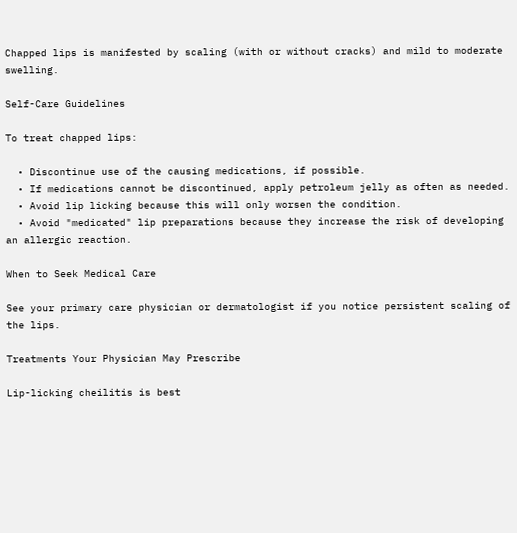Chapped lips is manifested by scaling (with or without cracks) and mild to moderate swelling.

Self-Care Guidelines

To treat chapped lips:

  • Discontinue use of the causing medications, if possible.
  • If medications cannot be discontinued, apply petroleum jelly as often as needed.
  • Avoid lip licking because this will only worsen the condition.
  • Avoid "medicated" lip preparations because they increase the risk of developing an allergic reaction.

When to Seek Medical Care

See your primary care physician or dermatologist if you notice persistent scaling of the lips.

Treatments Your Physician May Prescribe

Lip-licking cheilitis is best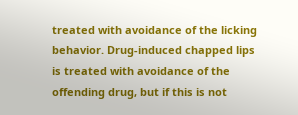treated with avoidance of the licking behavior. Drug-induced chapped lips is treated with avoidance of the offending drug, but if this is not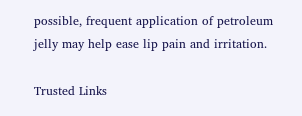possible, frequent application of petroleum jelly may help ease lip pain and irritation.

Trusted Links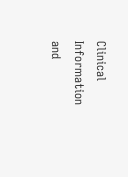Clinical Information and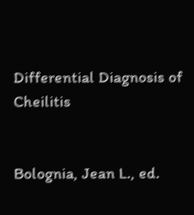Differential Diagnosis of Cheilitis


Bolognia, Jean L., ed.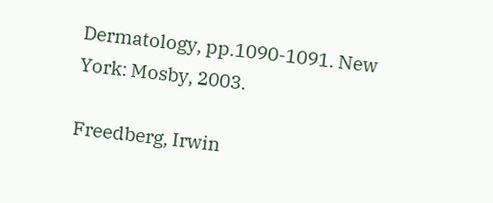Dermatology, pp.1090-1091. New York: Mosby, 2003.

Freedberg, Irwin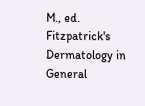M., ed. Fitzpatrick's Dermatology in General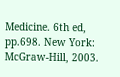Medicine. 6th ed, pp.698. New York: McGraw-Hill, 2003.